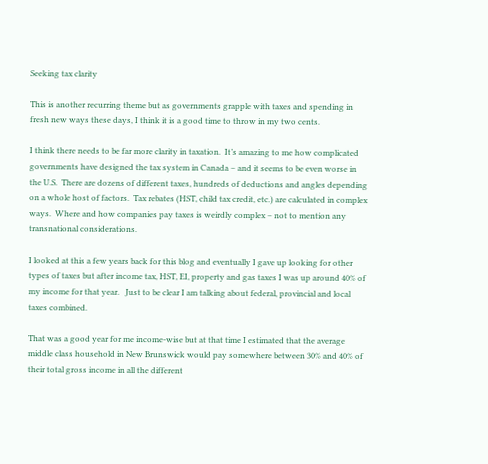Seeking tax clarity

This is another recurring theme but as governments grapple with taxes and spending in fresh new ways these days, I think it is a good time to throw in my two cents.

I think there needs to be far more clarity in taxation.  It’s amazing to me how complicated governments have designed the tax system in Canada – and it seems to be even worse in the U.S.  There are dozens of different taxes, hundreds of deductions and angles depending on a whole host of factors.  Tax rebates (HST, child tax credit, etc.) are calculated in complex ways.  Where and how companies pay taxes is weirdly complex – not to mention any transnational considerations.

I looked at this a few years back for this blog and eventually I gave up looking for other types of taxes but after income tax, HST, EI, property and gas taxes I was up around 40% of my income for that year.   Just to be clear I am talking about federal, provincial and local taxes combined.

That was a good year for me income-wise but at that time I estimated that the average middle class household in New Brunswick would pay somewhere between 30% and 40% of their total gross income in all the different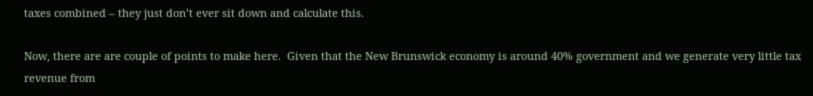taxes combined – they just don’t ever sit down and calculate this.

Now, there are are couple of points to make here.  Given that the New Brunswick economy is around 40% government and we generate very little tax revenue from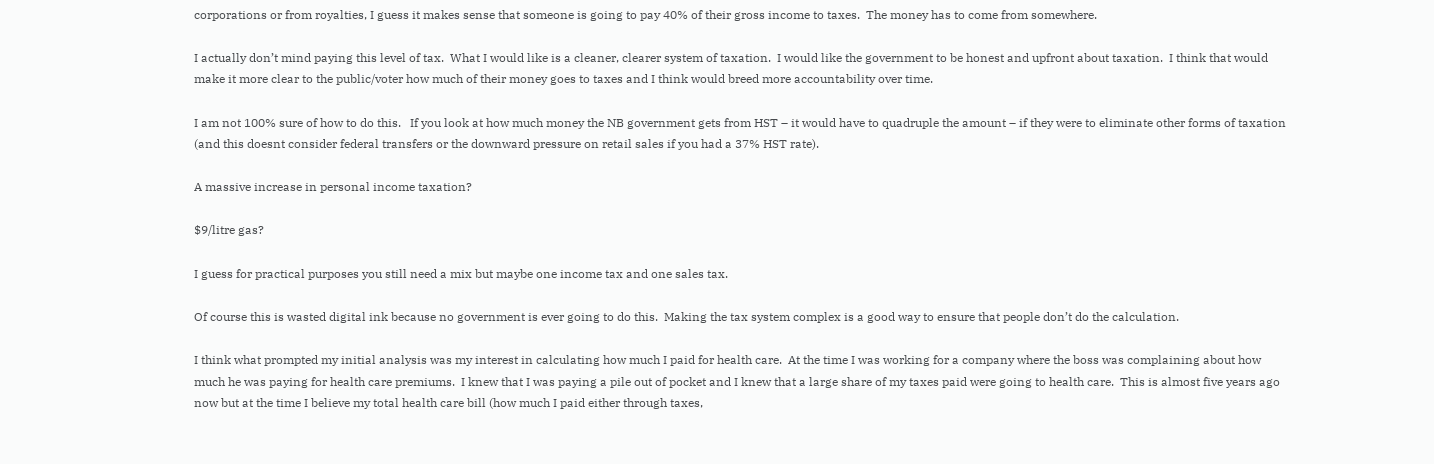corporations or from royalties, I guess it makes sense that someone is going to pay 40% of their gross income to taxes.  The money has to come from somewhere.

I actually don’t mind paying this level of tax.  What I would like is a cleaner, clearer system of taxation.  I would like the government to be honest and upfront about taxation.  I think that would make it more clear to the public/voter how much of their money goes to taxes and I think would breed more accountability over time.

I am not 100% sure of how to do this.   If you look at how much money the NB government gets from HST – it would have to quadruple the amount – if they were to eliminate other forms of taxation (and this doesnt consider federal transfers or the downward pressure on retail sales if you had a 37% HST rate).

A massive increase in personal income taxation?

$9/litre gas?

I guess for practical purposes you still need a mix but maybe one income tax and one sales tax.

Of course this is wasted digital ink because no government is ever going to do this.  Making the tax system complex is a good way to ensure that people don’t do the calculation.

I think what prompted my initial analysis was my interest in calculating how much I paid for health care.  At the time I was working for a company where the boss was complaining about how much he was paying for health care premiums.  I knew that I was paying a pile out of pocket and I knew that a large share of my taxes paid were going to health care.  This is almost five years ago now but at the time I believe my total health care bill (how much I paid either through taxes,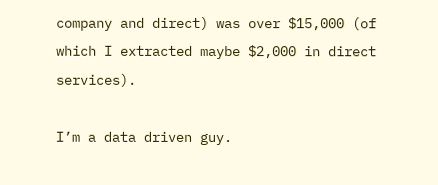company and direct) was over $15,000 (of which I extracted maybe $2,000 in direct services).

I’m a data driven guy.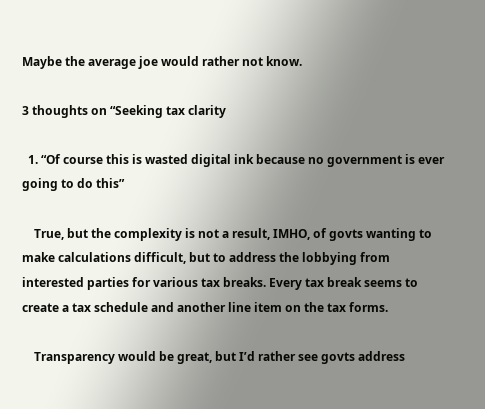Maybe the average joe would rather not know.

3 thoughts on “Seeking tax clarity

  1. “Of course this is wasted digital ink because no government is ever going to do this”

    True, but the complexity is not a result, IMHO, of govts wanting to make calculations difficult, but to address the lobbying from interested parties for various tax breaks. Every tax break seems to create a tax schedule and another line item on the tax forms.

    Transparency would be great, but I’d rather see govts address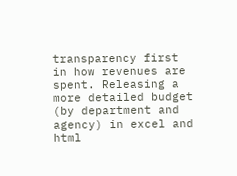transparency first in how revenues are spent. Releasing a more detailed budget (by department and agency) in excel and html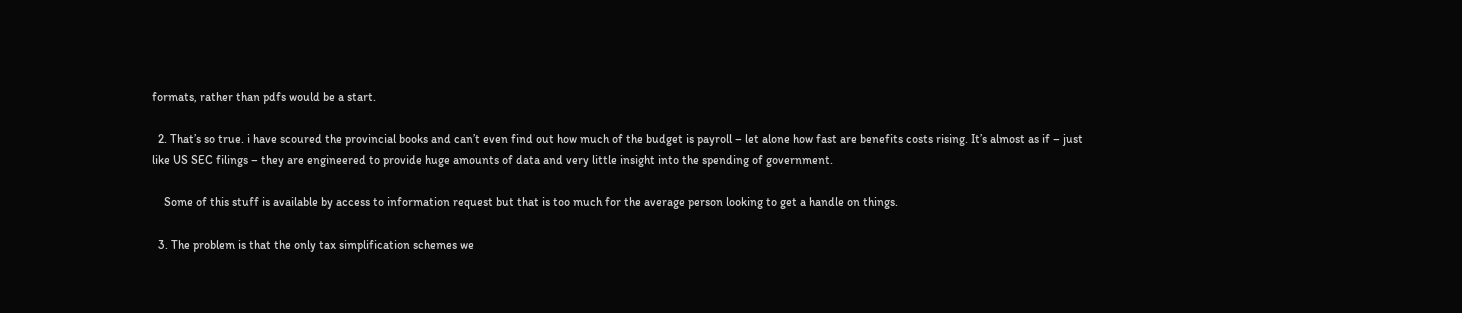formats, rather than pdfs would be a start.

  2. That’s so true. i have scoured the provincial books and can’t even find out how much of the budget is payroll – let alone how fast are benefits costs rising. It’s almost as if – just like US SEC filings – they are engineered to provide huge amounts of data and very little insight into the spending of government.

    Some of this stuff is available by access to information request but that is too much for the average person looking to get a handle on things.

  3. The problem is that the only tax simplification schemes we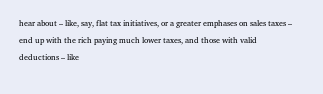hear about – like, say, flat tax initiatives, or a greater emphases on sales taxes – end up with the rich paying much lower taxes, and those with valid deductions – like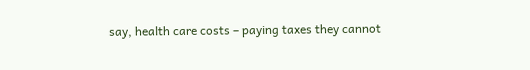say, health care costs – paying taxes they cannot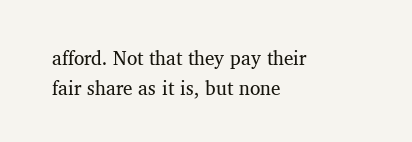afford. Not that they pay their fair share as it is, but none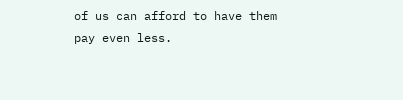of us can afford to have them pay even less.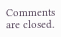Comments are closed.